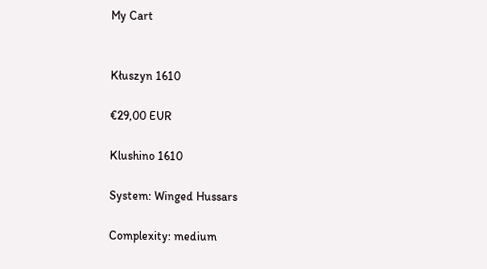My Cart


Kłuszyn 1610

€29,00 EUR

Klushino 1610

System: Winged Hussars

Complexity: medium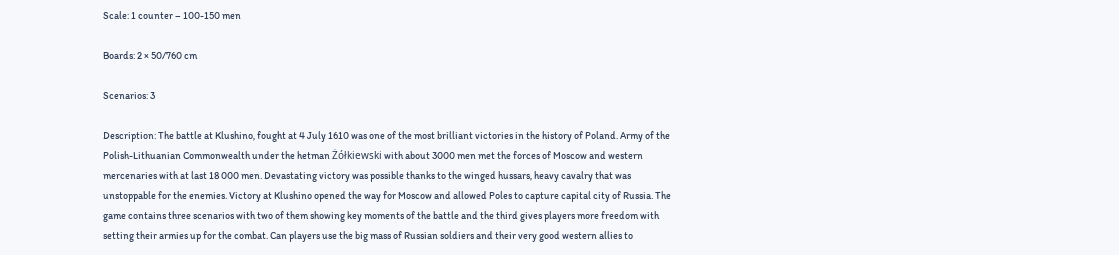Scale: 1 counter – 100-150 men

Boards: 2 × 50/760 cm

Scenarios: 3

Description: The battle at Klushino, fought at 4 July 1610 was one of the most brilliant victories in the history of Poland. Army of the Polish-Lithuanian Commonwealth under the hetman Żółkiewski with about 3000 men met the forces of Moscow and western mercenaries with at last 18 000 men. Devastating victory was possible thanks to the winged hussars, heavy cavalry that was unstoppable for the enemies. Victory at Klushino opened the way for Moscow and allowed Poles to capture capital city of Russia. The game contains three scenarios with two of them showing key moments of the battle and the third gives players more freedom with setting their armies up for the combat. Can players use the big mass of Russian soldiers and their very good western allies to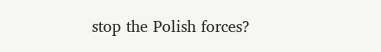stop the Polish forces?